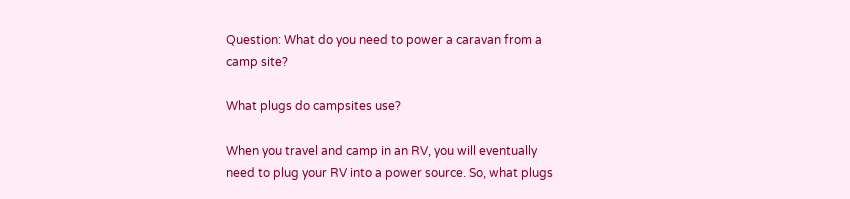Question: What do you need to power a caravan from a camp site?

What plugs do campsites use?

When you travel and camp in an RV, you will eventually need to plug your RV into a power source. So, what plugs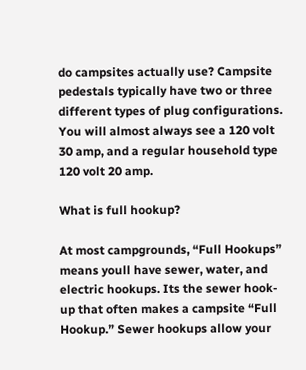do campsites actually use? Campsite pedestals typically have two or three different types of plug configurations. You will almost always see a 120 volt 30 amp, and a regular household type 120 volt 20 amp.

What is full hookup?

At most campgrounds, “Full Hookups” means youll have sewer, water, and electric hookups. Its the sewer hook-up that often makes a campsite “Full Hookup.” Sewer hookups allow your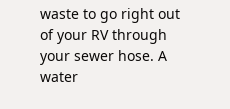waste to go right out of your RV through your sewer hose. A water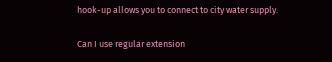hook-up allows you to connect to city water supply.

Can I use regular extension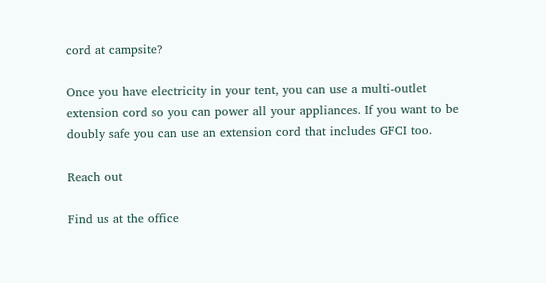cord at campsite?

Once you have electricity in your tent, you can use a multi-outlet extension cord so you can power all your appliances. If you want to be doubly safe you can use an extension cord that includes GFCI too.

Reach out

Find us at the office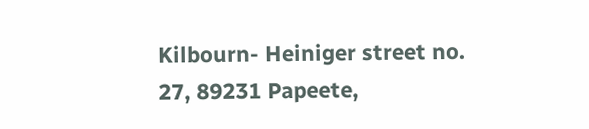Kilbourn- Heiniger street no. 27, 89231 Papeete,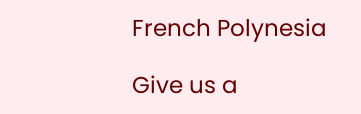French Polynesia

Give us a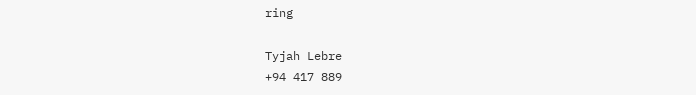ring

Tyjah Lebre
+94 417 889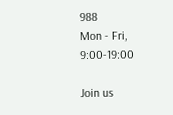988
Mon - Fri, 9:00-19:00

Join us